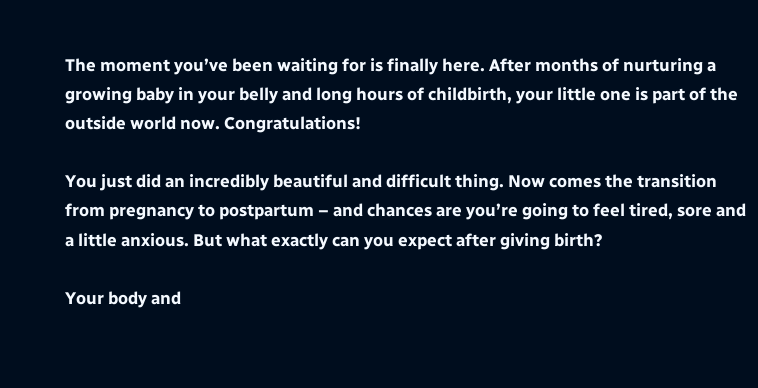The moment you’ve been waiting for is finally here. After months of nurturing a growing baby in your belly and long hours of childbirth, your little one is part of the outside world now. Congratulations!

You just did an incredibly beautiful and difficult thing. Now comes the transition from pregnancy to postpartum – and chances are you’re going to feel tired, sore and a little anxious. But what exactly can you expect after giving birth?

Your body and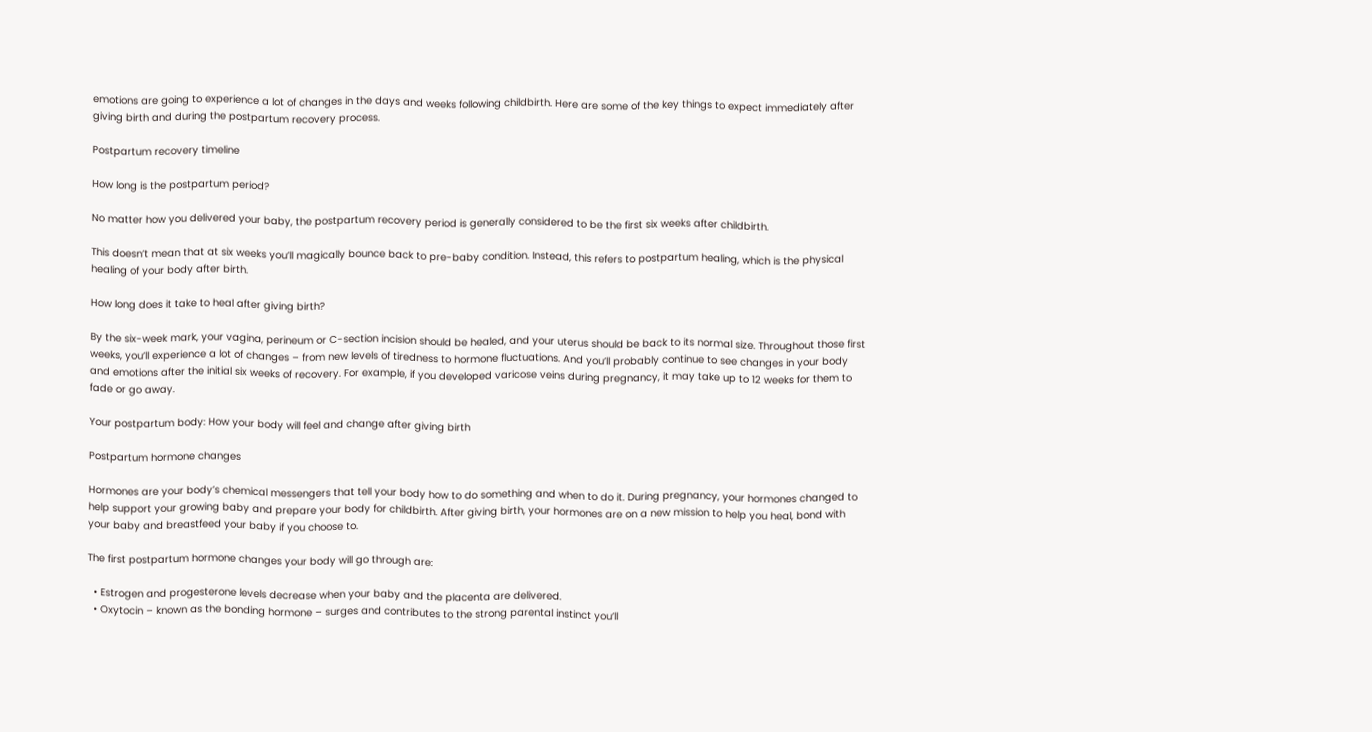emotions are going to experience a lot of changes in the days and weeks following childbirth. Here are some of the key things to expect immediately after giving birth and during the postpartum recovery process.

Postpartum recovery timeline

How long is the postpartum period?

No matter how you delivered your baby, the postpartum recovery period is generally considered to be the first six weeks after childbirth.

This doesn’t mean that at six weeks you’ll magically bounce back to pre-baby condition. Instead, this refers to postpartum healing, which is the physical healing of your body after birth.

How long does it take to heal after giving birth?

By the six-week mark, your vagina, perineum or C-section incision should be healed, and your uterus should be back to its normal size. Throughout those first weeks, you’ll experience a lot of changes – from new levels of tiredness to hormone fluctuations. And you’ll probably continue to see changes in your body and emotions after the initial six weeks of recovery. For example, if you developed varicose veins during pregnancy, it may take up to 12 weeks for them to fade or go away.

Your postpartum body: How your body will feel and change after giving birth

Postpartum hormone changes

Hormones are your body’s chemical messengers that tell your body how to do something and when to do it. During pregnancy, your hormones changed to help support your growing baby and prepare your body for childbirth. After giving birth, your hormones are on a new mission to help you heal, bond with your baby and breastfeed your baby if you choose to.

The first postpartum hormone changes your body will go through are:

  • Estrogen and progesterone levels decrease when your baby and the placenta are delivered.
  • Oxytocin – known as the bonding hormone – surges and contributes to the strong parental instinct you’ll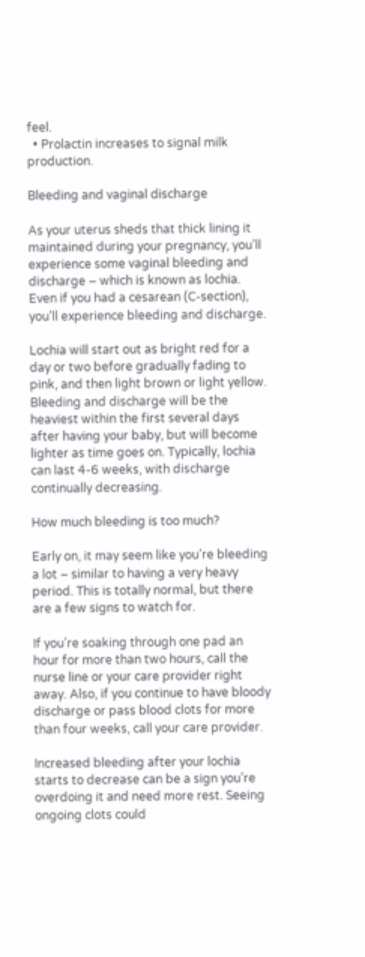feel.
  • Prolactin increases to signal milk production.

Bleeding and vaginal discharge

As your uterus sheds that thick lining it maintained during your pregnancy, you’ll experience some vaginal bleeding and discharge – which is known as lochia. Even if you had a cesarean (C-section), you’ll experience bleeding and discharge.

Lochia will start out as bright red for a day or two before gradually fading to pink, and then light brown or light yellow. Bleeding and discharge will be the heaviest within the first several days after having your baby, but will become lighter as time goes on. Typically, lochia can last 4-6 weeks, with discharge continually decreasing.

How much bleeding is too much?

Early on, it may seem like you’re bleeding a lot – similar to having a very heavy period. This is totally normal, but there are a few signs to watch for.

If you’re soaking through one pad an hour for more than two hours, call the nurse line or your care provider right away. Also, if you continue to have bloody discharge or pass blood clots for more than four weeks, call your care provider.

Increased bleeding after your lochia starts to decrease can be a sign you’re overdoing it and need more rest. Seeing ongoing clots could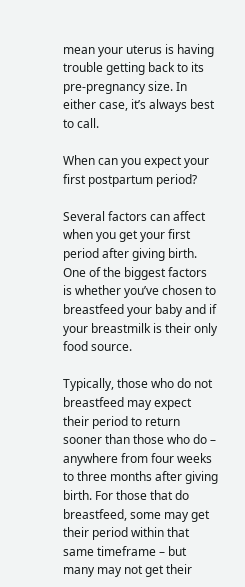mean your uterus is having trouble getting back to its pre-pregnancy size. In either case, it’s always best to call.

When can you expect your first postpartum period?

Several factors can affect when you get your first period after giving birth. One of the biggest factors is whether you’ve chosen to breastfeed your baby and if your breastmilk is their only food source.

Typically, those who do not breastfeed may expect their period to return sooner than those who do – anywhere from four weeks to three months after giving birth. For those that do breastfeed, some may get their period within that same timeframe – but many may not get their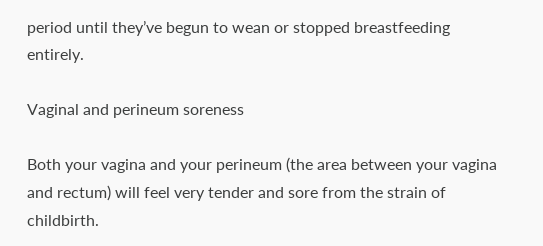period until they’ve begun to wean or stopped breastfeeding entirely.

Vaginal and perineum soreness

Both your vagina and your perineum (the area between your vagina and rectum) will feel very tender and sore from the strain of childbirth.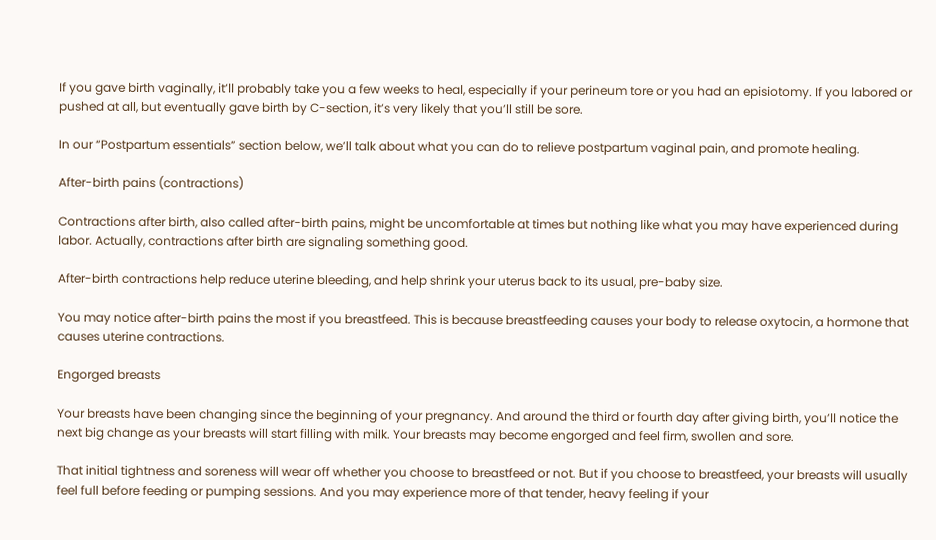If you gave birth vaginally, it’ll probably take you a few weeks to heal, especially if your perineum tore or you had an episiotomy. If you labored or pushed at all, but eventually gave birth by C-section, it’s very likely that you’ll still be sore.

In our “Postpartum essentials” section below, we’ll talk about what you can do to relieve postpartum vaginal pain, and promote healing.

After-birth pains (contractions)

Contractions after birth, also called after-birth pains, might be uncomfortable at times but nothing like what you may have experienced during labor. Actually, contractions after birth are signaling something good.

After-birth contractions help reduce uterine bleeding, and help shrink your uterus back to its usual, pre-baby size.

You may notice after-birth pains the most if you breastfeed. This is because breastfeeding causes your body to release oxytocin, a hormone that causes uterine contractions.

Engorged breasts

Your breasts have been changing since the beginning of your pregnancy. And around the third or fourth day after giving birth, you’ll notice the next big change as your breasts will start filling with milk. Your breasts may become engorged and feel firm, swollen and sore.

That initial tightness and soreness will wear off whether you choose to breastfeed or not. But if you choose to breastfeed, your breasts will usually feel full before feeding or pumping sessions. And you may experience more of that tender, heavy feeling if your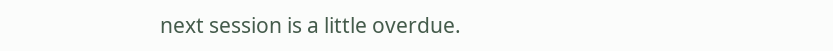next session is a little overdue.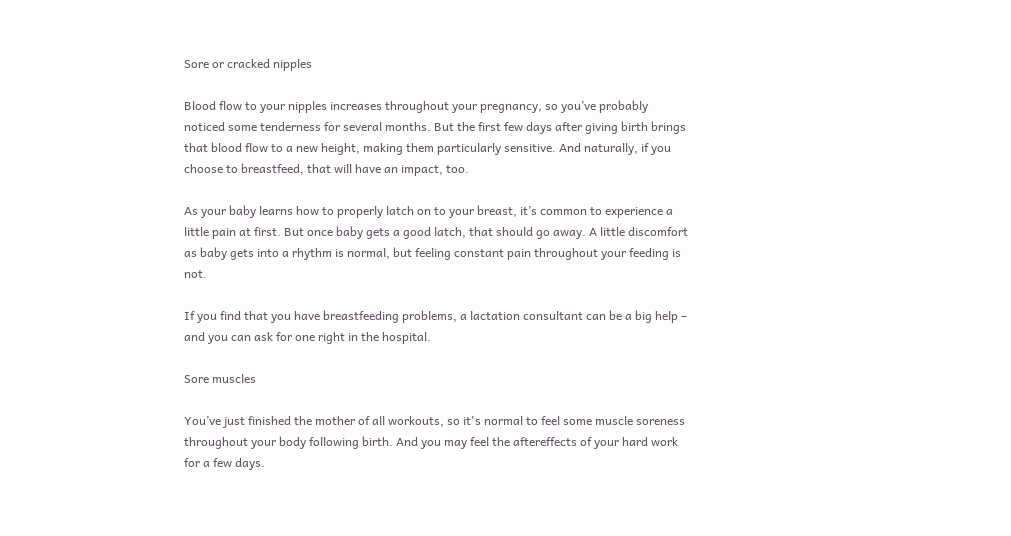Sore or cracked nipples

Blood flow to your nipples increases throughout your pregnancy, so you’ve probably noticed some tenderness for several months. But the first few days after giving birth brings that blood flow to a new height, making them particularly sensitive. And naturally, if you choose to breastfeed, that will have an impact, too.

As your baby learns how to properly latch on to your breast, it’s common to experience a little pain at first. But once baby gets a good latch, that should go away. A little discomfort as baby gets into a rhythm is normal, but feeling constant pain throughout your feeding is not.

If you find that you have breastfeeding problems, a lactation consultant can be a big help – and you can ask for one right in the hospital.

Sore muscles

You’ve just finished the mother of all workouts, so it's normal to feel some muscle soreness throughout your body following birth. And you may feel the aftereffects of your hard work for a few days.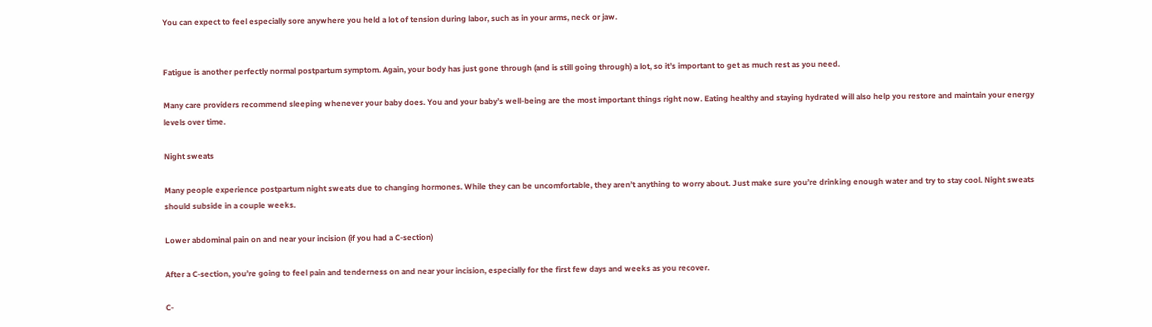You can expect to feel especially sore anywhere you held a lot of tension during labor, such as in your arms, neck or jaw.


Fatigue is another perfectly normal postpartum symptom. Again, your body has just gone through (and is still going through) a lot, so it’s important to get as much rest as you need.

Many care providers recommend sleeping whenever your baby does. You and your baby’s well-being are the most important things right now. Eating healthy and staying hydrated will also help you restore and maintain your energy levels over time.

Night sweats

Many people experience postpartum night sweats due to changing hormones. While they can be uncomfortable, they aren’t anything to worry about. Just make sure you’re drinking enough water and try to stay cool. Night sweats should subside in a couple weeks.

Lower abdominal pain on and near your incision (if you had a C-section)

After a C-section, you’re going to feel pain and tenderness on and near your incision, especially for the first few days and weeks as you recover.

C-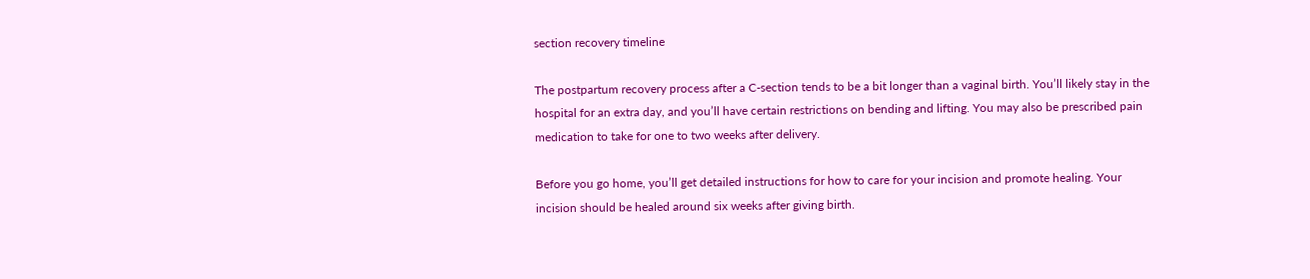section recovery timeline

The postpartum recovery process after a C-section tends to be a bit longer than a vaginal birth. You’ll likely stay in the hospital for an extra day, and you’ll have certain restrictions on bending and lifting. You may also be prescribed pain medication to take for one to two weeks after delivery.

Before you go home, you’ll get detailed instructions for how to care for your incision and promote healing. Your incision should be healed around six weeks after giving birth.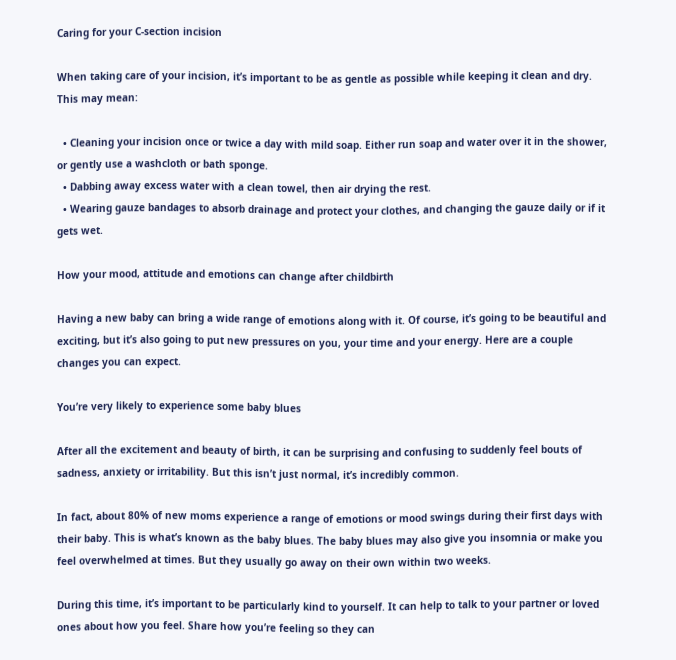Caring for your C-section incision

When taking care of your incision, it’s important to be as gentle as possible while keeping it clean and dry. This may mean:

  • Cleaning your incision once or twice a day with mild soap. Either run soap and water over it in the shower, or gently use a washcloth or bath sponge.
  • Dabbing away excess water with a clean towel, then air drying the rest.
  • Wearing gauze bandages to absorb drainage and protect your clothes, and changing the gauze daily or if it gets wet.

How your mood, attitude and emotions can change after childbirth

Having a new baby can bring a wide range of emotions along with it. Of course, it’s going to be beautiful and exciting, but it’s also going to put new pressures on you, your time and your energy. Here are a couple changes you can expect.

You’re very likely to experience some baby blues

After all the excitement and beauty of birth, it can be surprising and confusing to suddenly feel bouts of sadness, anxiety or irritability. But this isn’t just normal, it’s incredibly common.

In fact, about 80% of new moms experience a range of emotions or mood swings during their first days with their baby. This is what’s known as the baby blues. The baby blues may also give you insomnia or make you feel overwhelmed at times. But they usually go away on their own within two weeks.

During this time, it’s important to be particularly kind to yourself. It can help to talk to your partner or loved ones about how you feel. Share how you’re feeling so they can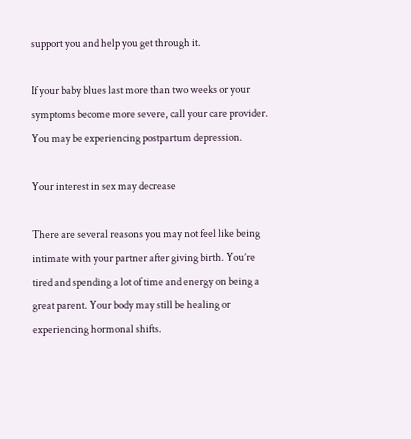support you and help you get through it.

If your baby blues last more than two weeks or your symptoms become more severe, call your care provider. You may be experiencing postpartum depression.

Your interest in sex may decrease

There are several reasons you may not feel like being intimate with your partner after giving birth. You’re tired and spending a lot of time and energy on being a great parent. Your body may still be healing or experiencing hormonal shifts.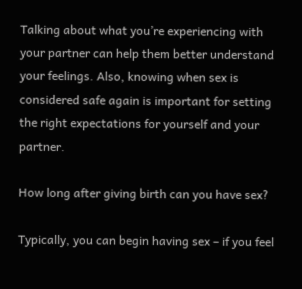Talking about what you’re experiencing with your partner can help them better understand your feelings. Also, knowing when sex is considered safe again is important for setting the right expectations for yourself and your partner.

How long after giving birth can you have sex?

Typically, you can begin having sex – if you feel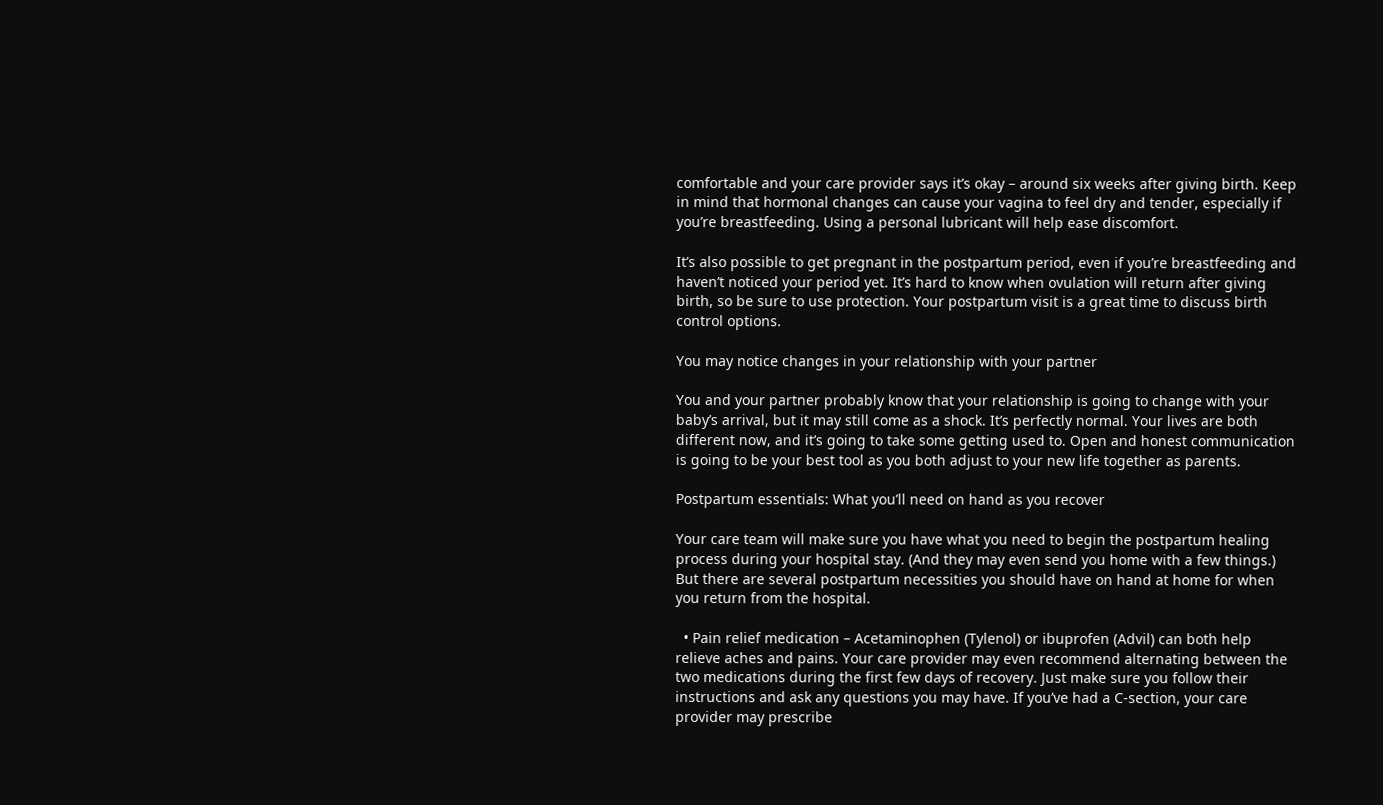comfortable and your care provider says it’s okay – around six weeks after giving birth. Keep in mind that hormonal changes can cause your vagina to feel dry and tender, especially if you’re breastfeeding. Using a personal lubricant will help ease discomfort.

It’s also possible to get pregnant in the postpartum period, even if you’re breastfeeding and haven’t noticed your period yet. It’s hard to know when ovulation will return after giving birth, so be sure to use protection. Your postpartum visit is a great time to discuss birth control options.

You may notice changes in your relationship with your partner

You and your partner probably know that your relationship is going to change with your baby’s arrival, but it may still come as a shock. It’s perfectly normal. Your lives are both different now, and it’s going to take some getting used to. Open and honest communication is going to be your best tool as you both adjust to your new life together as parents.

Postpartum essentials: What you’ll need on hand as you recover

Your care team will make sure you have what you need to begin the postpartum healing process during your hospital stay. (And they may even send you home with a few things.) But there are several postpartum necessities you should have on hand at home for when you return from the hospital.

  • Pain relief medication – Acetaminophen (Tylenol) or ibuprofen (Advil) can both help relieve aches and pains. Your care provider may even recommend alternating between the two medications during the first few days of recovery. Just make sure you follow their instructions and ask any questions you may have. If you’ve had a C-section, your care provider may prescribe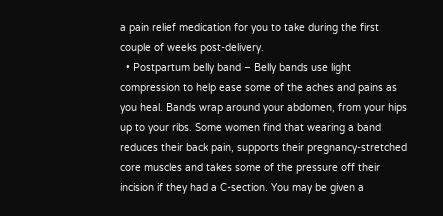a pain relief medication for you to take during the first couple of weeks post-delivery.
  • Postpartum belly band – Belly bands use light compression to help ease some of the aches and pains as you heal. Bands wrap around your abdomen, from your hips up to your ribs. Some women find that wearing a band reduces their back pain, supports their pregnancy-stretched core muscles and takes some of the pressure off their incision if they had a C-section. You may be given a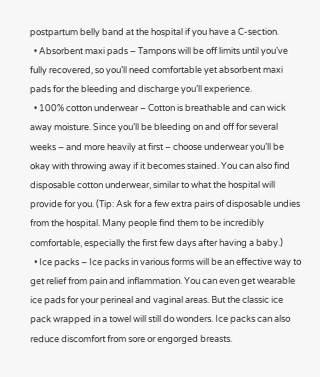postpartum belly band at the hospital if you have a C-section.
  • Absorbent maxi pads – Tampons will be off limits until you’ve fully recovered, so you’ll need comfortable yet absorbent maxi pads for the bleeding and discharge you’ll experience.
  • 100% cotton underwear – Cotton is breathable and can wick away moisture. Since you’ll be bleeding on and off for several weeks – and more heavily at first – choose underwear you’ll be okay with throwing away if it becomes stained. You can also find disposable cotton underwear, similar to what the hospital will provide for you. (Tip: Ask for a few extra pairs of disposable undies from the hospital. Many people find them to be incredibly comfortable, especially the first few days after having a baby.)
  • Ice packs – Ice packs in various forms will be an effective way to get relief from pain and inflammation. You can even get wearable ice pads for your perineal and vaginal areas. But the classic ice pack wrapped in a towel will still do wonders. Ice packs can also reduce discomfort from sore or engorged breasts.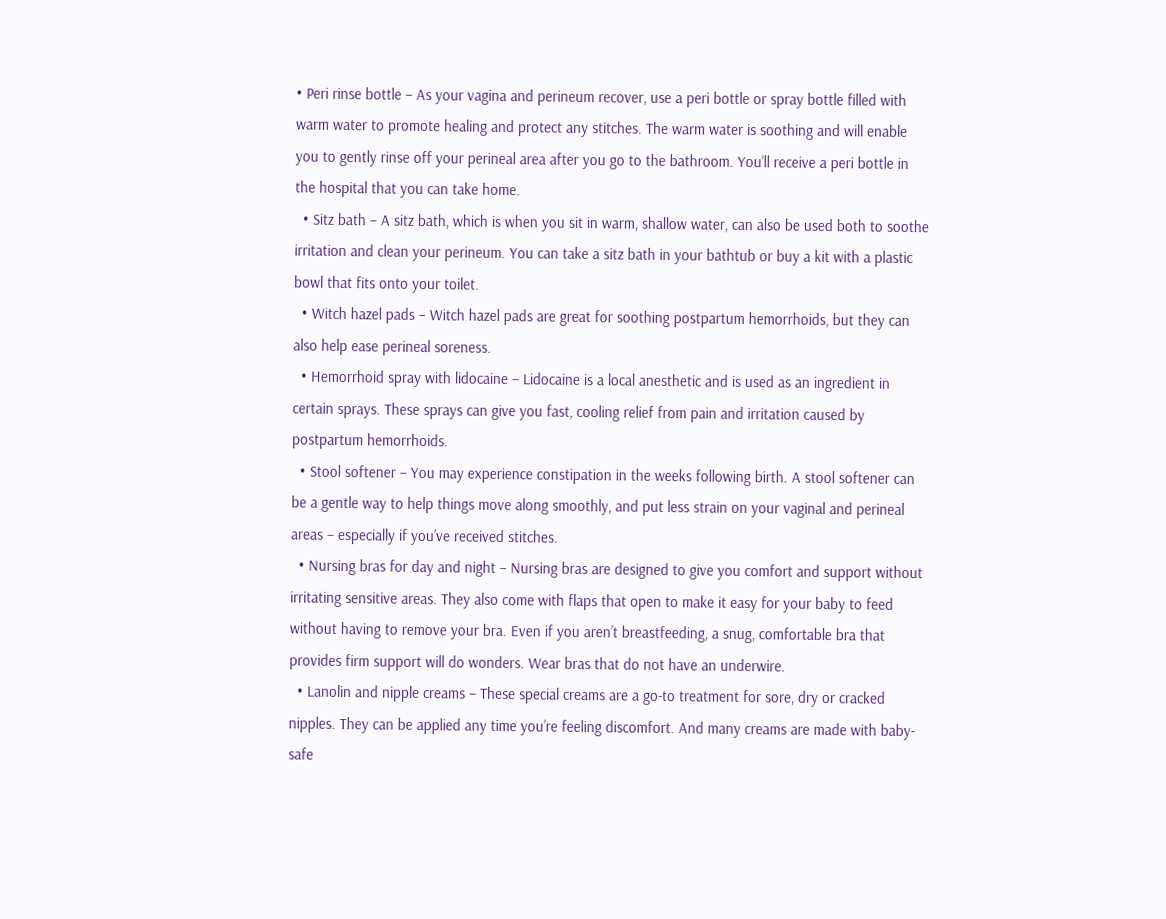• Peri rinse bottle – As your vagina and perineum recover, use a peri bottle or spray bottle filled with warm water to promote healing and protect any stitches. The warm water is soothing and will enable you to gently rinse off your perineal area after you go to the bathroom. You’ll receive a peri bottle in the hospital that you can take home.
  • Sitz bath – A sitz bath, which is when you sit in warm, shallow water, can also be used both to soothe irritation and clean your perineum. You can take a sitz bath in your bathtub or buy a kit with a plastic bowl that fits onto your toilet.
  • Witch hazel pads – Witch hazel pads are great for soothing postpartum hemorrhoids, but they can also help ease perineal soreness.
  • Hemorrhoid spray with lidocaine – Lidocaine is a local anesthetic and is used as an ingredient in certain sprays. These sprays can give you fast, cooling relief from pain and irritation caused by postpartum hemorrhoids.
  • Stool softener – You may experience constipation in the weeks following birth. A stool softener can be a gentle way to help things move along smoothly, and put less strain on your vaginal and perineal areas – especially if you’ve received stitches.
  • Nursing bras for day and night – Nursing bras are designed to give you comfort and support without irritating sensitive areas. They also come with flaps that open to make it easy for your baby to feed without having to remove your bra. Even if you aren’t breastfeeding, a snug, comfortable bra that provides firm support will do wonders. Wear bras that do not have an underwire.
  • Lanolin and nipple creams – These special creams are a go-to treatment for sore, dry or cracked nipples. They can be applied any time you’re feeling discomfort. And many creams are made with baby-safe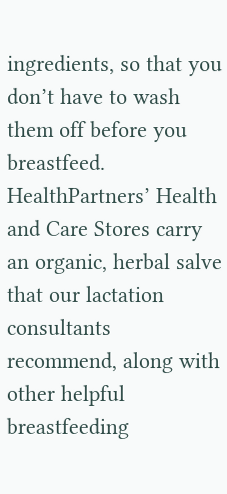ingredients, so that you don’t have to wash them off before you breastfeed. HealthPartners’ Health and Care Stores carry an organic, herbal salve that our lactation consultants recommend, along with other helpful breastfeeding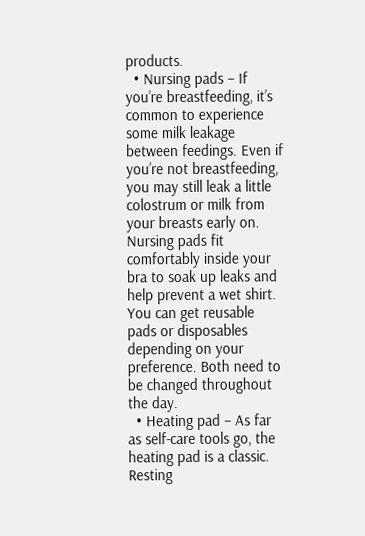products.
  • Nursing pads – If you’re breastfeeding, it’s common to experience some milk leakage between feedings. Even if you’re not breastfeeding, you may still leak a little colostrum or milk from your breasts early on. Nursing pads fit comfortably inside your bra to soak up leaks and help prevent a wet shirt. You can get reusable pads or disposables depending on your preference. Both need to be changed throughout the day.
  • Heating pad – As far as self-care tools go, the heating pad is a classic. Resting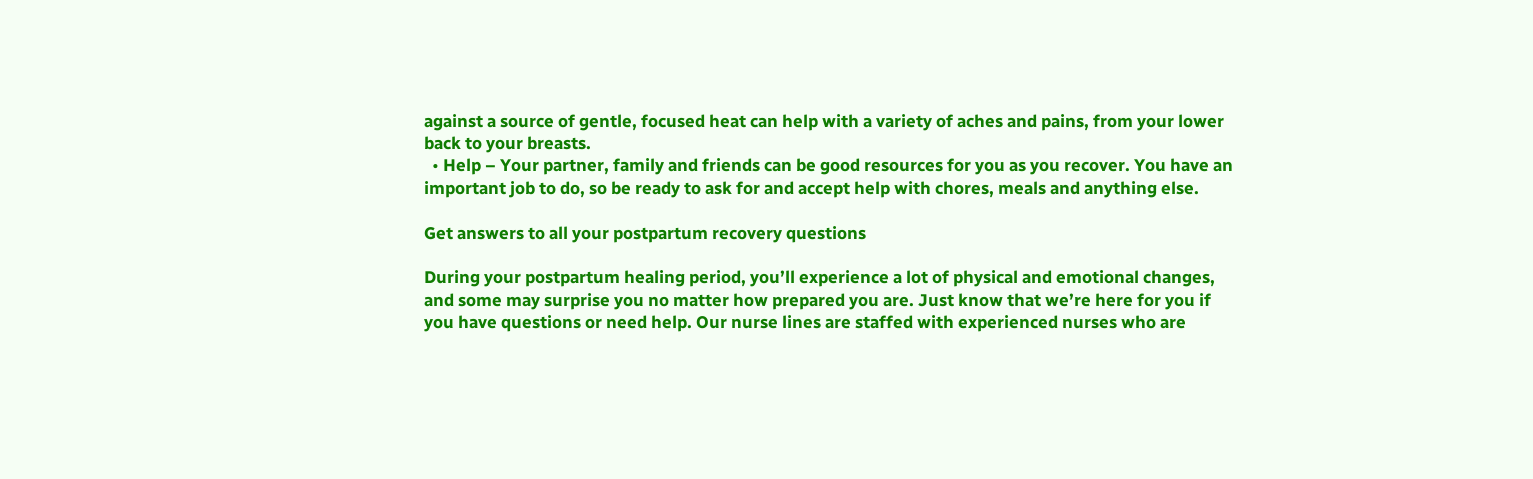against a source of gentle, focused heat can help with a variety of aches and pains, from your lower back to your breasts.
  • Help – Your partner, family and friends can be good resources for you as you recover. You have an important job to do, so be ready to ask for and accept help with chores, meals and anything else.

Get answers to all your postpartum recovery questions

During your postpartum healing period, you’ll experience a lot of physical and emotional changes, and some may surprise you no matter how prepared you are. Just know that we’re here for you if you have questions or need help. Our nurse lines are staffed with experienced nurses who are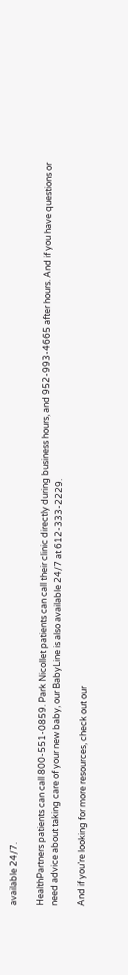available 24/7.

HealthPartners patients can call 800-551-0859. Park Nicollet patients can call their clinic directly during business hours, and 952-993-4665 after hours. And if you have questions or need advice about taking care of your new baby, our BabyLine is also available 24/7 at 612-333-2229.

And if you’re looking for more resources, check out our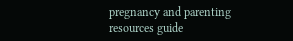pregnancy and parenting resources guide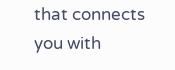that connects you with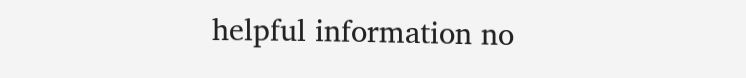helpful information no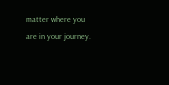matter where you are in your journey.